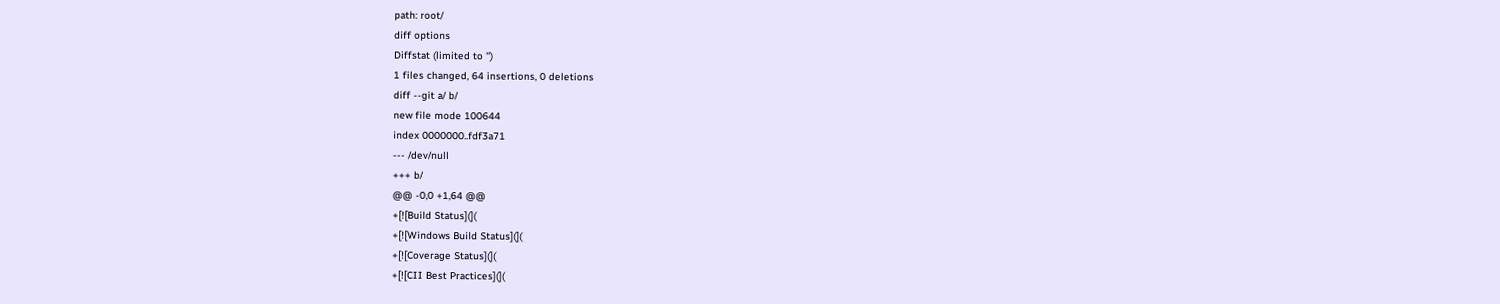path: root/
diff options
Diffstat (limited to '')
1 files changed, 64 insertions, 0 deletions
diff --git a/ b/
new file mode 100644
index 0000000..fdf3a71
--- /dev/null
+++ b/
@@ -0,0 +1,64 @@
+[![Build Status](](
+[![Windows Build Status](](
+[![Coverage Status](](
+[![CII Best Practices](](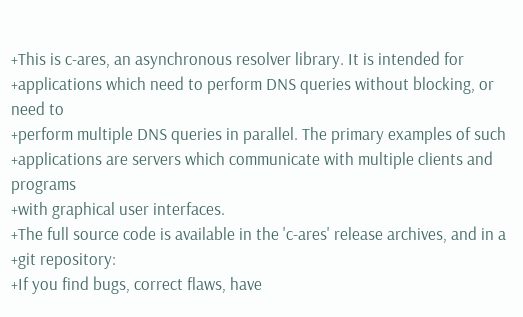+This is c-ares, an asynchronous resolver library. It is intended for
+applications which need to perform DNS queries without blocking, or need to
+perform multiple DNS queries in parallel. The primary examples of such
+applications are servers which communicate with multiple clients and programs
+with graphical user interfaces.
+The full source code is available in the 'c-ares' release archives, and in a
+git repository:
+If you find bugs, correct flaws, have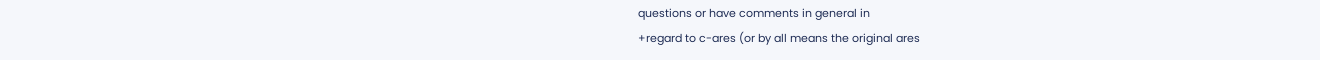questions or have comments in general in
+regard to c-ares (or by all means the original ares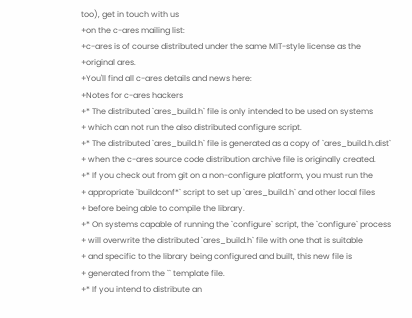too), get in touch with us
+on the c-ares mailing list:
+c-ares is of course distributed under the same MIT-style license as the
+original ares.
+You'll find all c-ares details and news here:
+Notes for c-ares hackers
+* The distributed `ares_build.h` file is only intended to be used on systems
+ which can not run the also distributed configure script.
+* The distributed `ares_build.h` file is generated as a copy of `ares_build.h.dist`
+ when the c-ares source code distribution archive file is originally created.
+* If you check out from git on a non-configure platform, you must run the
+ appropriate `buildconf*` script to set up `ares_build.h` and other local files
+ before being able to compile the library.
+* On systems capable of running the `configure` script, the `configure` process
+ will overwrite the distributed `ares_build.h` file with one that is suitable
+ and specific to the library being configured and built, this new file is
+ generated from the `` template file.
+* If you intend to distribute an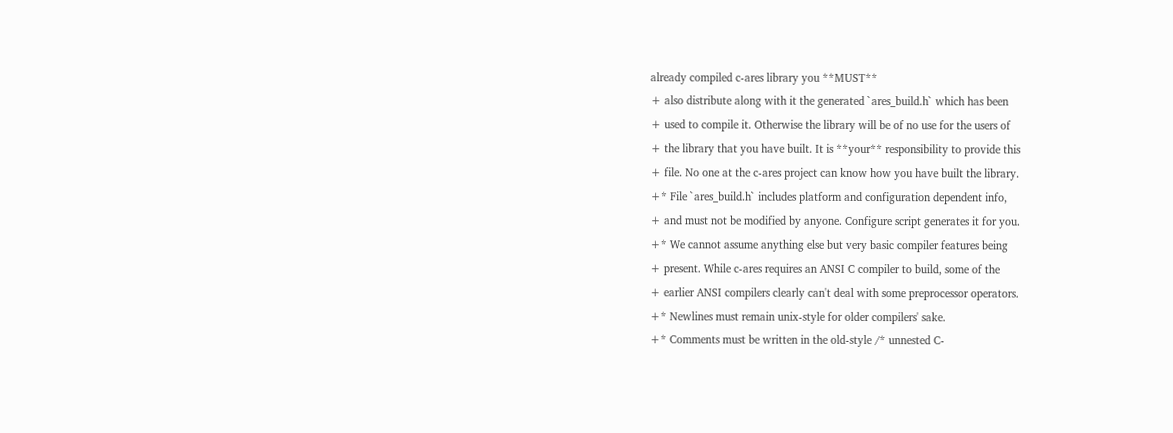already compiled c-ares library you **MUST**
+ also distribute along with it the generated `ares_build.h` which has been
+ used to compile it. Otherwise the library will be of no use for the users of
+ the library that you have built. It is **your** responsibility to provide this
+ file. No one at the c-ares project can know how you have built the library.
+* File `ares_build.h` includes platform and configuration dependent info,
+ and must not be modified by anyone. Configure script generates it for you.
+* We cannot assume anything else but very basic compiler features being
+ present. While c-ares requires an ANSI C compiler to build, some of the
+ earlier ANSI compilers clearly can't deal with some preprocessor operators.
+* Newlines must remain unix-style for older compilers' sake.
+* Comments must be written in the old-style /* unnested C-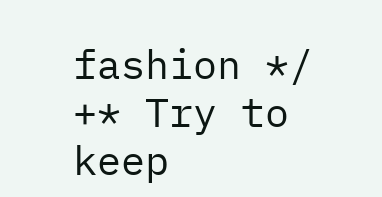fashion */
+* Try to keep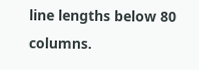line lengths below 80 columns.